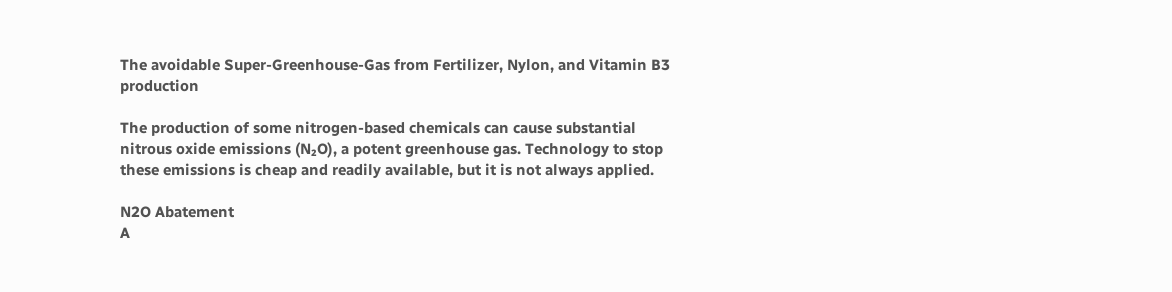The avoidable Super-Greenhouse-Gas from Fertilizer, Nylon, and Vitamin B3 production

The production of some nitrogen-based chemicals can cause substantial nitrous oxide emissions (N₂O), a potent greenhouse gas. Technology to stop these emissions is cheap and readily available, but it is not always applied.

N2O Abatement
A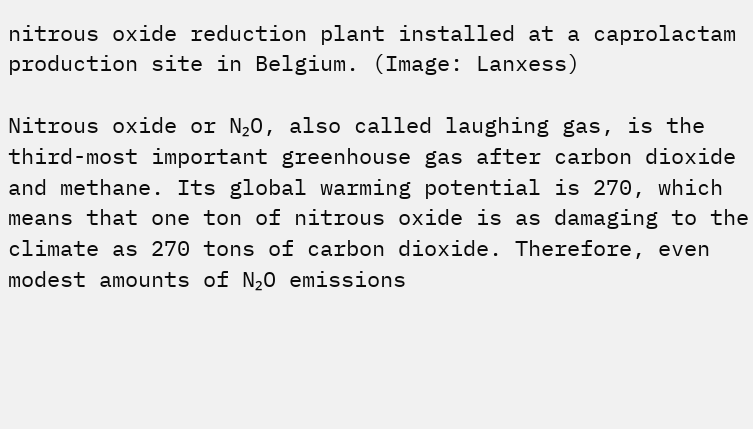nitrous oxide reduction plant installed at a caprolactam production site in Belgium. (Image: Lanxess)

Nitrous oxide or N₂O, also called laughing gas, is the third-most important greenhouse gas after carbon dioxide and methane. Its global warming potential is 270, which means that one ton of nitrous oxide is as damaging to the climate as 270 tons of carbon dioxide. Therefore, even modest amounts of N₂O emissions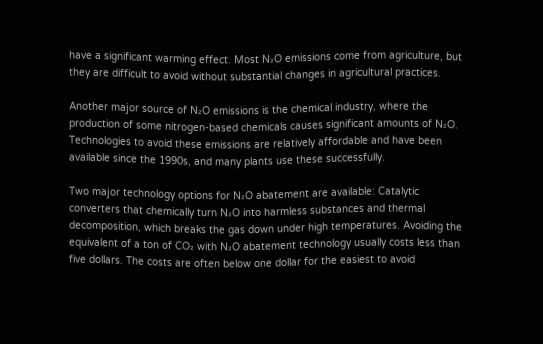have a significant warming effect. Most N₂O emissions come from agriculture, but they are difficult to avoid without substantial changes in agricultural practices.

Another major source of N₂O emissions is the chemical industry, where the production of some nitrogen-based chemicals causes significant amounts of N₂O. Technologies to avoid these emissions are relatively affordable and have been available since the 1990s, and many plants use these successfully.

Two major technology options for N₂O abatement are available: Catalytic converters that chemically turn N₂O into harmless substances and thermal decomposition, which breaks the gas down under high temperatures. Avoiding the equivalent of a ton of CO₂ with N₂O abatement technology usually costs less than five dollars. The costs are often below one dollar for the easiest to avoid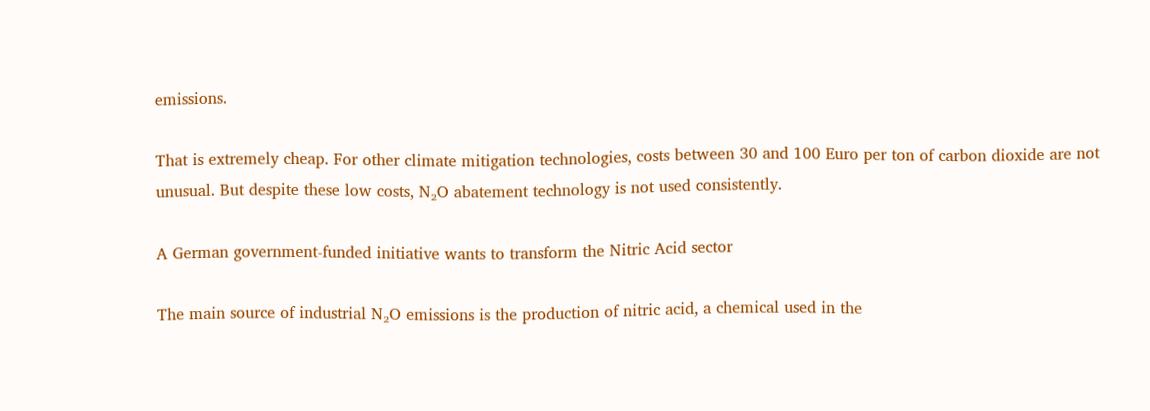emissions.

That is extremely cheap. For other climate mitigation technologies, costs between 30 and 100 Euro per ton of carbon dioxide are not unusual. But despite these low costs, N₂O abatement technology is not used consistently.

A German government-funded initiative wants to transform the Nitric Acid sector

The main source of industrial N₂O emissions is the production of nitric acid, a chemical used in the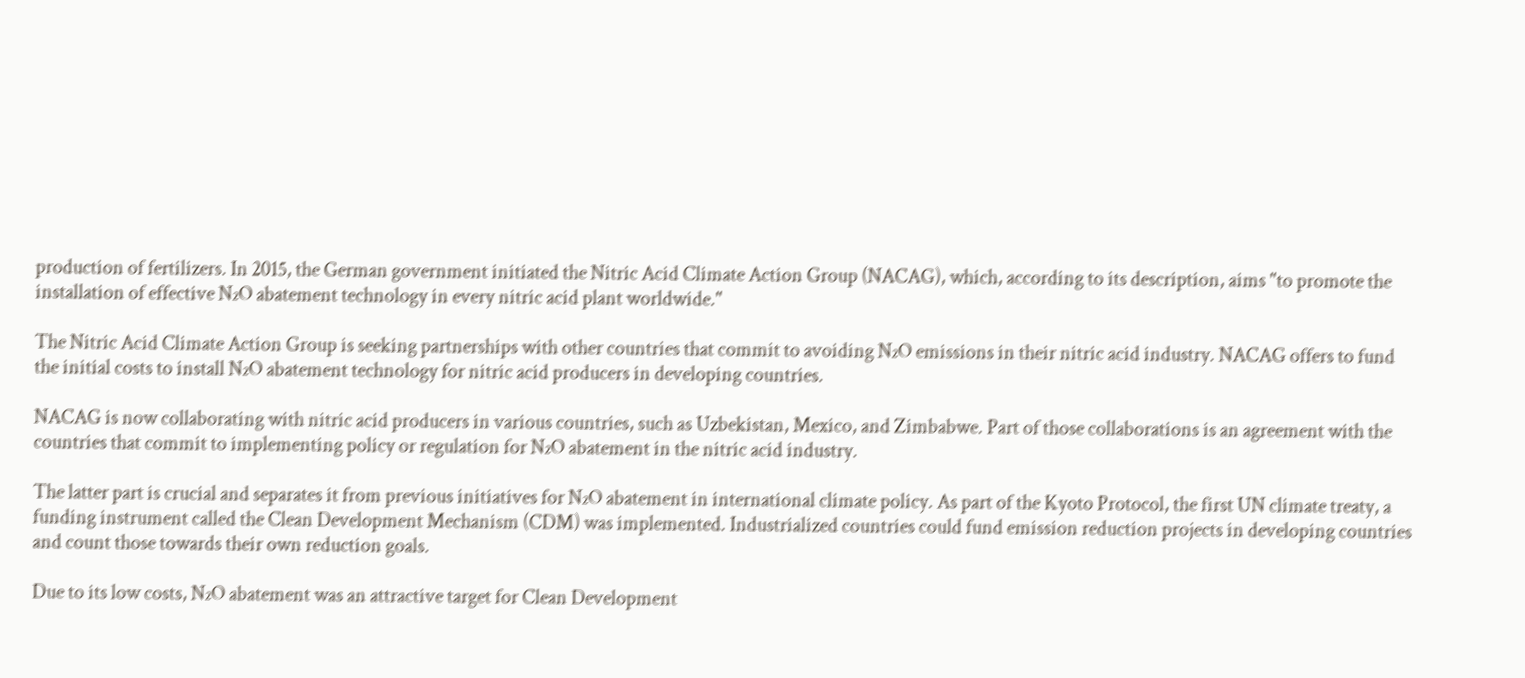production of fertilizers. In 2015, the German government initiated the Nitric Acid Climate Action Group (NACAG), which, according to its description, aims "to promote the installation of effective N₂O abatement technology in every nitric acid plant worldwide."

The Nitric Acid Climate Action Group is seeking partnerships with other countries that commit to avoiding N₂O emissions in their nitric acid industry. NACAG offers to fund the initial costs to install N₂O abatement technology for nitric acid producers in developing countries.

NACAG is now collaborating with nitric acid producers in various countries, such as Uzbekistan, Mexico, and Zimbabwe. Part of those collaborations is an agreement with the countries that commit to implementing policy or regulation for N₂O abatement in the nitric acid industry.

The latter part is crucial and separates it from previous initiatives for N₂O abatement in international climate policy. As part of the Kyoto Protocol, the first UN climate treaty, a funding instrument called the Clean Development Mechanism (CDM) was implemented. Industrialized countries could fund emission reduction projects in developing countries and count those towards their own reduction goals.

Due to its low costs, N₂O abatement was an attractive target for Clean Development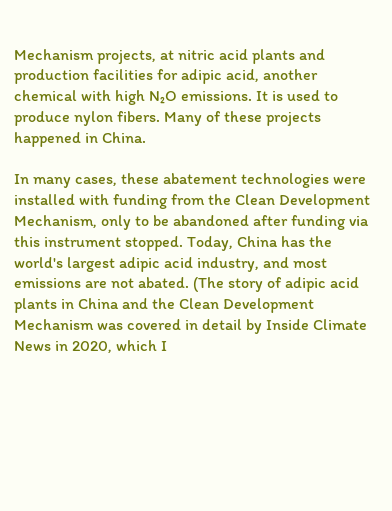Mechanism projects, at nitric acid plants and production facilities for adipic acid, another chemical with high N₂O emissions. It is used to produce nylon fibers. Many of these projects happened in China.

In many cases, these abatement technologies were installed with funding from the Clean Development Mechanism, only to be abandoned after funding via this instrument stopped. Today, China has the world's largest adipic acid industry, and most emissions are not abated. (The story of adipic acid plants in China and the Clean Development Mechanism was covered in detail by Inside Climate News in 2020, which I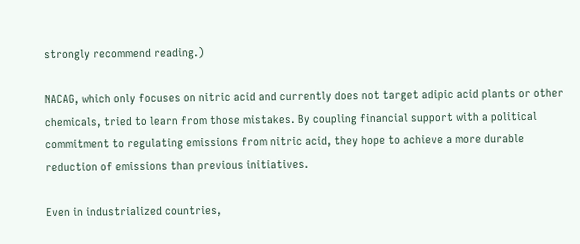strongly recommend reading.)

NACAG, which only focuses on nitric acid and currently does not target adipic acid plants or other chemicals, tried to learn from those mistakes. By coupling financial support with a political commitment to regulating emissions from nitric acid, they hope to achieve a more durable reduction of emissions than previous initiatives.

Even in industrialized countries,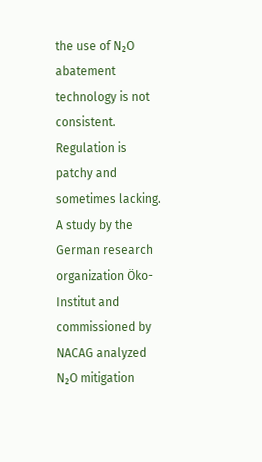the use of N₂O abatement technology is not consistent. Regulation is patchy and sometimes lacking. A study by the German research organization Öko-Institut and commissioned by NACAG analyzed N₂O mitigation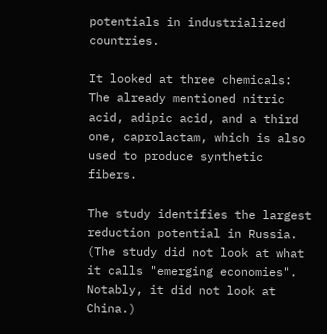potentials in industrialized countries.

It looked at three chemicals: The already mentioned nitric acid, adipic acid, and a third one, caprolactam, which is also used to produce synthetic fibers.

The study identifies the largest reduction potential in Russia. (The study did not look at what it calls "emerging economies". Notably, it did not look at China.)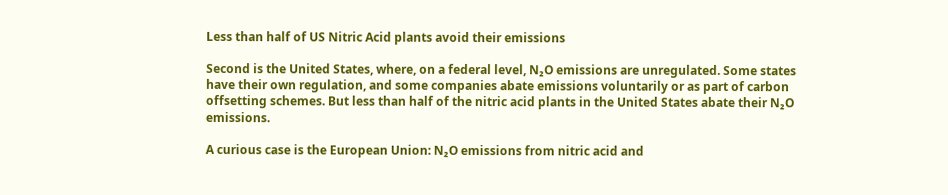Less than half of US Nitric Acid plants avoid their emissions

Second is the United States, where, on a federal level, N₂O emissions are unregulated. Some states have their own regulation, and some companies abate emissions voluntarily or as part of carbon offsetting schemes. But less than half of the nitric acid plants in the United States abate their N₂O emissions.

A curious case is the European Union: N₂O emissions from nitric acid and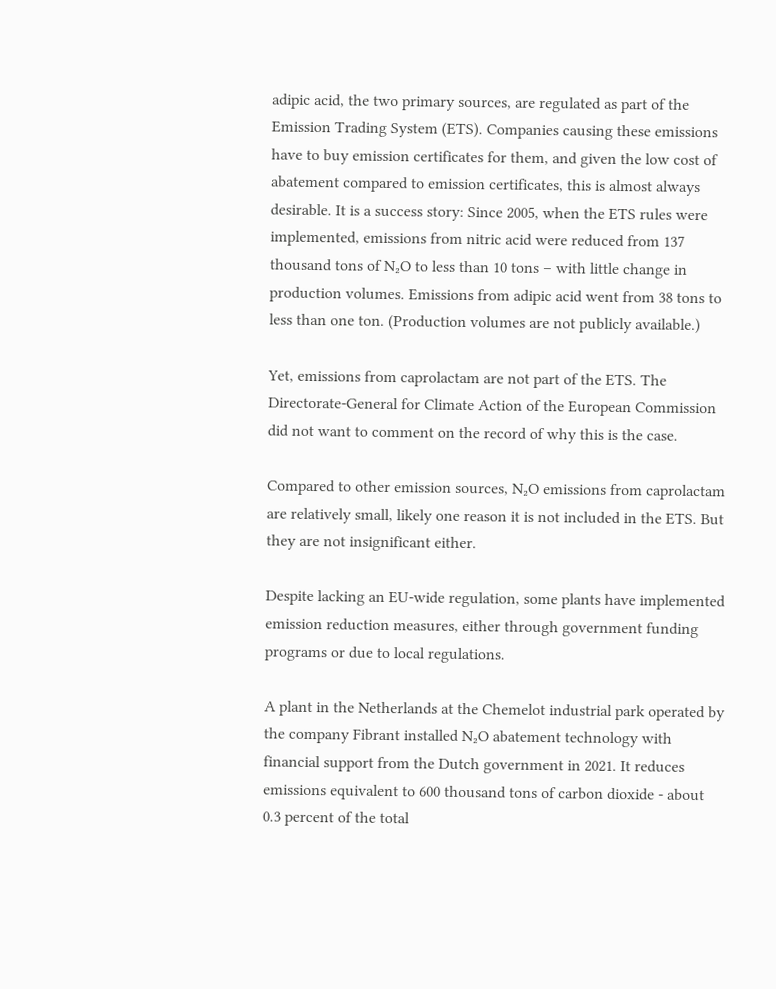adipic acid, the two primary sources, are regulated as part of the Emission Trading System (ETS). Companies causing these emissions have to buy emission certificates for them, and given the low cost of abatement compared to emission certificates, this is almost always desirable. It is a success story: Since 2005, when the ETS rules were implemented, emissions from nitric acid were reduced from 137 thousand tons of N₂O to less than 10 tons – with little change in production volumes. Emissions from adipic acid went from 38 tons to less than one ton. (Production volumes are not publicly available.)

Yet, emissions from caprolactam are not part of the ETS. The Directorate-General for Climate Action of the European Commission did not want to comment on the record of why this is the case.

Compared to other emission sources, N₂O emissions from caprolactam are relatively small, likely one reason it is not included in the ETS. But they are not insignificant either.

Despite lacking an EU-wide regulation, some plants have implemented emission reduction measures, either through government funding programs or due to local regulations.

A plant in the Netherlands at the Chemelot industrial park operated by the company Fibrant installed N₂O abatement technology with financial support from the Dutch government in 2021. It reduces emissions equivalent to 600 thousand tons of carbon dioxide - about 0.3 percent of the total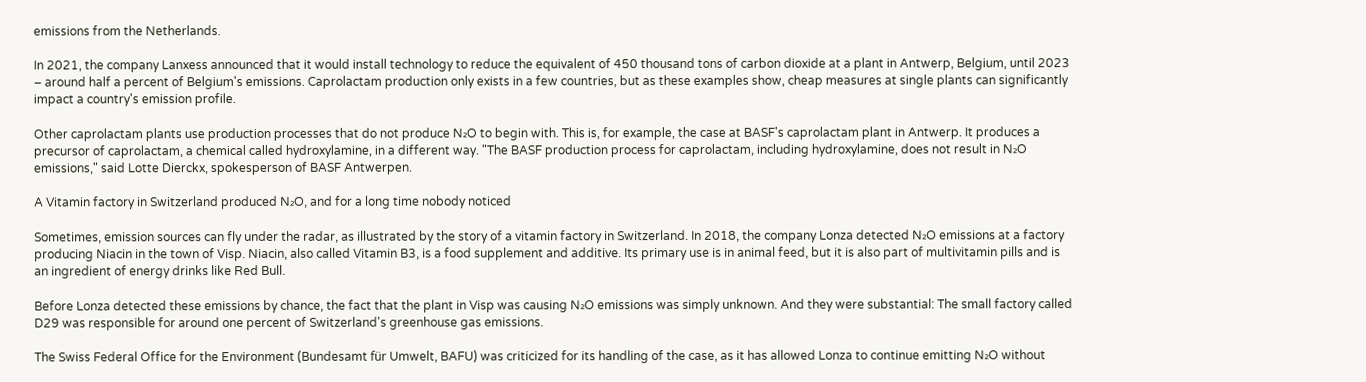emissions from the Netherlands.

In 2021, the company Lanxess announced that it would install technology to reduce the equivalent of 450 thousand tons of carbon dioxide at a plant in Antwerp, Belgium, until 2023 – around half a percent of Belgium's emissions. Caprolactam production only exists in a few countries, but as these examples show, cheap measures at single plants can significantly impact a country's emission profile.

Other caprolactam plants use production processes that do not produce N₂O to begin with. This is, for example, the case at BASF's caprolactam plant in Antwerp. It produces a precursor of caprolactam, a chemical called hydroxylamine, in a different way. "The BASF production process for caprolactam, including hydroxylamine, does not result in N₂O emissions," said Lotte Dierckx, spokesperson of BASF Antwerpen.

A Vitamin factory in Switzerland produced N₂O, and for a long time nobody noticed

Sometimes, emission sources can fly under the radar, as illustrated by the story of a vitamin factory in Switzerland. In 2018, the company Lonza detected N₂O emissions at a factory producing Niacin in the town of Visp. Niacin, also called Vitamin B3, is a food supplement and additive. Its primary use is in animal feed, but it is also part of multivitamin pills and is an ingredient of energy drinks like Red Bull.

Before Lonza detected these emissions by chance, the fact that the plant in Visp was causing N₂O emissions was simply unknown. And they were substantial: The small factory called D29 was responsible for around one percent of Switzerland's greenhouse gas emissions.

The Swiss Federal Office for the Environment (Bundesamt für Umwelt, BAFU) was criticized for its handling of the case, as it has allowed Lonza to continue emitting N₂O without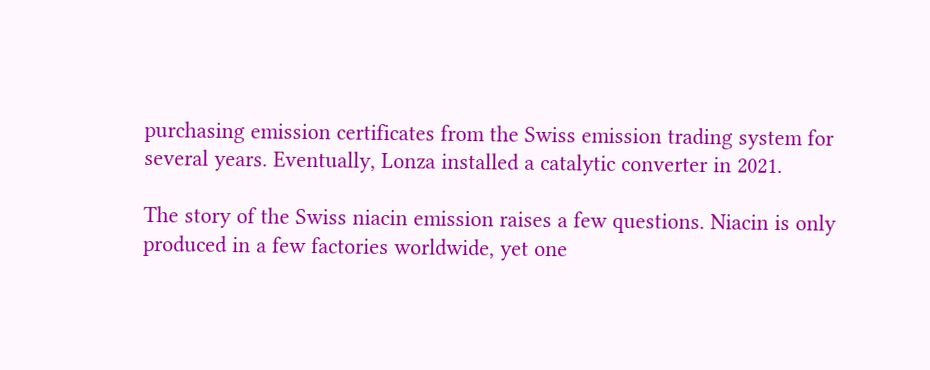purchasing emission certificates from the Swiss emission trading system for several years. Eventually, Lonza installed a catalytic converter in 2021.

The story of the Swiss niacin emission raises a few questions. Niacin is only produced in a few factories worldwide, yet one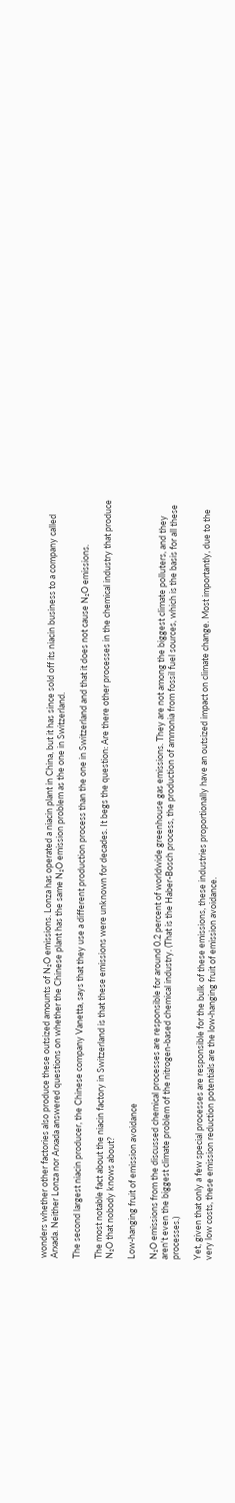wonders whether other factories also produce these outsized amounts of N₂O emissions. Lonza has operated a niacin plant in China, but it has since sold off its niacin business to a company called Arxada. Neither Lonza nor Arxada answered questions on whether the Chinese plant has the same N₂O emission problem as the one in Switzerland.

The second largest niacin producer, the Chinese company Vanetta, says that they use a different production process than the one in Switzerland and that it does not cause N₂O emissions.

The most notable fact about the niacin factory in Switzerland is that these emissions were unknown for decades. It begs the question: Are there other processes in the chemical industry that produce N₂O that nobody knows about?

Low-hanging fruit of emission avoidance

N₂O emissions from the discussed chemical processes are responsible for around 0.2 percent of worldwide greenhouse gas emissions. They are not among the biggest climate polluters, and they aren't even the biggest climate problem of the nitrogen-based chemical industry. (That is the Haber-Bosch process, the production of ammonia from fossil fuel sources, which is the basis for all these processes.)

Yet, given that only a few special processes are responsible for the bulk of these emissions, these industries proportionally have an outsized impact on climate change. Most importantly, due to the very low costs, these emission reduction potentials are the low-hanging fruit of emission avoidance.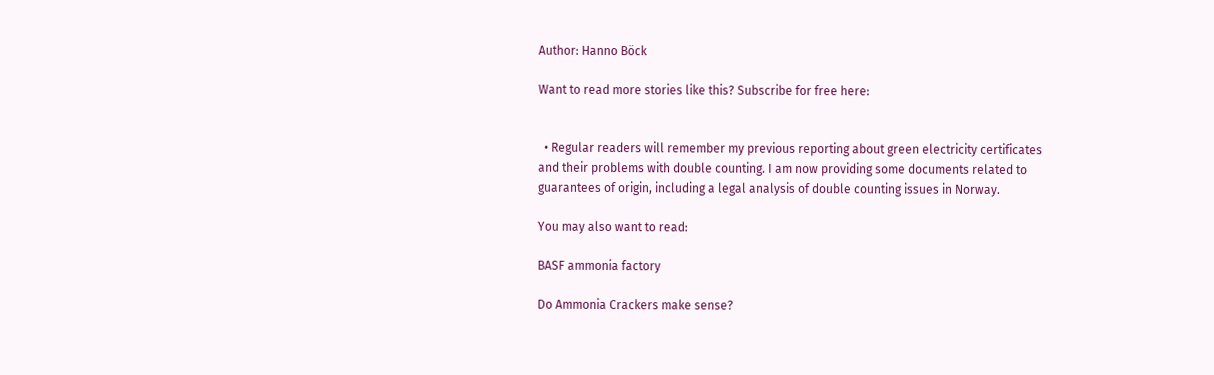Author: Hanno Böck

Want to read more stories like this? Subscribe for free here:


  • Regular readers will remember my previous reporting about green electricity certificates and their problems with double counting. I am now providing some documents related to guarantees of origin, including a legal analysis of double counting issues in Norway.

You may also want to read:

BASF ammonia factory

Do Ammonia Crackers make sense?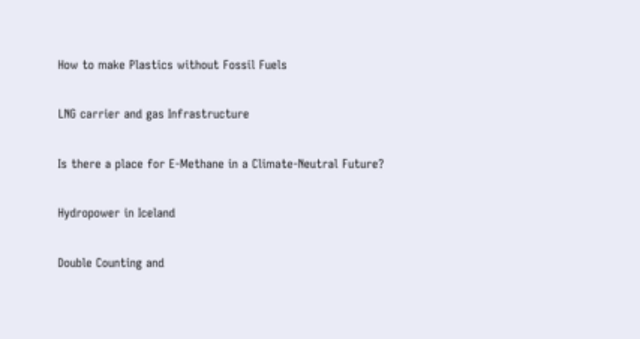How to make Plastics without Fossil Fuels

LNG carrier and gas Infrastructure

Is there a place for E-Methane in a Climate-Neutral Future?

Hydropower in Iceland

Double Counting and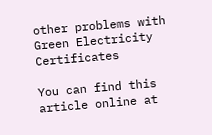other problems with Green Electricity Certificates

You can find this article online at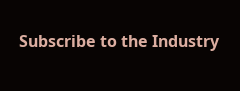Subscribe to the Industry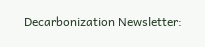Decarbonization Newsletter: